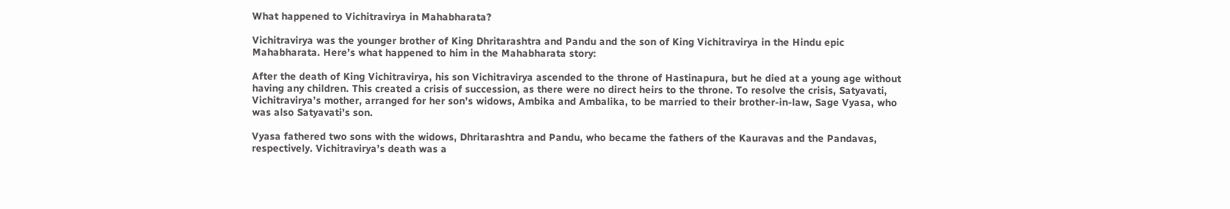What happened to Vichitravirya in Mahabharata?

Vichitravirya was the younger brother of King Dhritarashtra and Pandu and the son of King Vichitravirya in the Hindu epic Mahabharata. Here’s what happened to him in the Mahabharata story:

After the death of King Vichitravirya, his son Vichitravirya ascended to the throne of Hastinapura, but he died at a young age without having any children. This created a crisis of succession, as there were no direct heirs to the throne. To resolve the crisis, Satyavati, Vichitravirya’s mother, arranged for her son’s widows, Ambika and Ambalika, to be married to their brother-in-law, Sage Vyasa, who was also Satyavati’s son.

Vyasa fathered two sons with the widows, Dhritarashtra and Pandu, who became the fathers of the Kauravas and the Pandavas, respectively. Vichitravirya’s death was a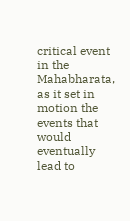critical event in the Mahabharata, as it set in motion the events that would eventually lead to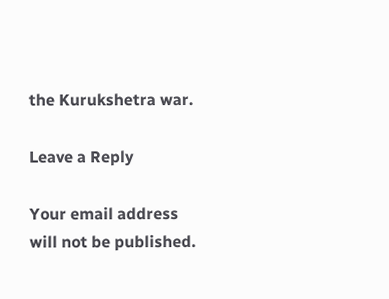the Kurukshetra war.

Leave a Reply

Your email address will not be published.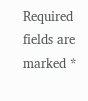Required fields are marked *